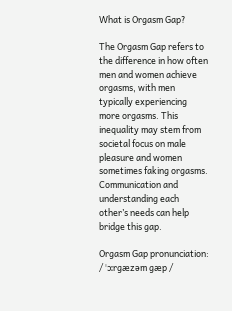What is Orgasm Gap?

The Orgasm Gap refers to the difference in how often men and women achieve orgasms, with men typically experiencing more orgasms. This inequality may stem from societal focus on male pleasure and women sometimes faking orgasms. Communication and understanding each other’s needs can help bridge this gap.

Orgasm Gap pronunciation: / ˈɔːrɡæzəm ɡæp /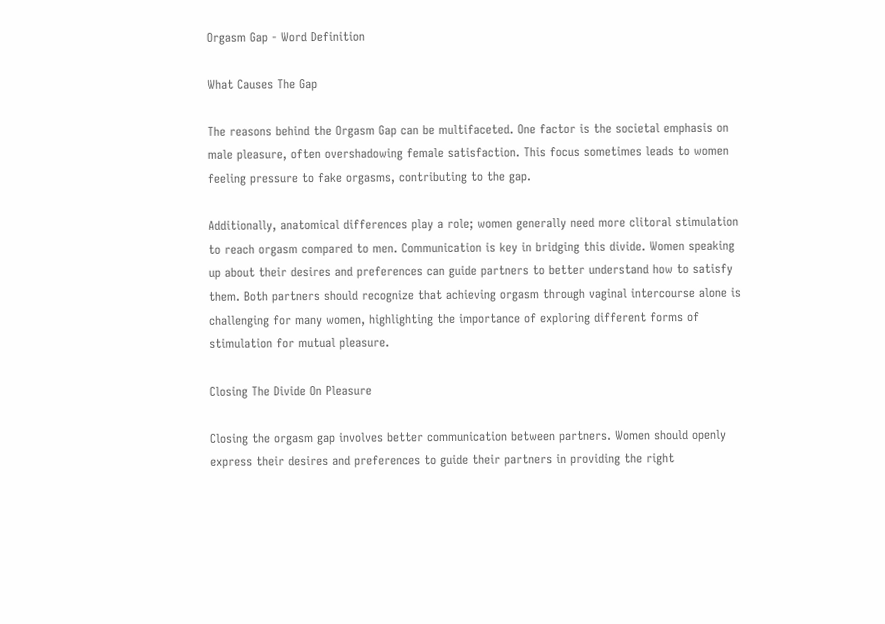Orgasm Gap - Word Definition

What Causes The Gap

The reasons behind the Orgasm Gap can be multifaceted. One factor is the societal emphasis on male pleasure, often overshadowing female satisfaction. This focus sometimes leads to women feeling pressure to fake orgasms, contributing to the gap.

Additionally, anatomical differences play a role; women generally need more clitoral stimulation to reach orgasm compared to men. Communication is key in bridging this divide. Women speaking up about their desires and preferences can guide partners to better understand how to satisfy them. Both partners should recognize that achieving orgasm through vaginal intercourse alone is challenging for many women, highlighting the importance of exploring different forms of stimulation for mutual pleasure.

Closing The Divide On Pleasure

Closing the orgasm gap involves better communication between partners. Women should openly express their desires and preferences to guide their partners in providing the right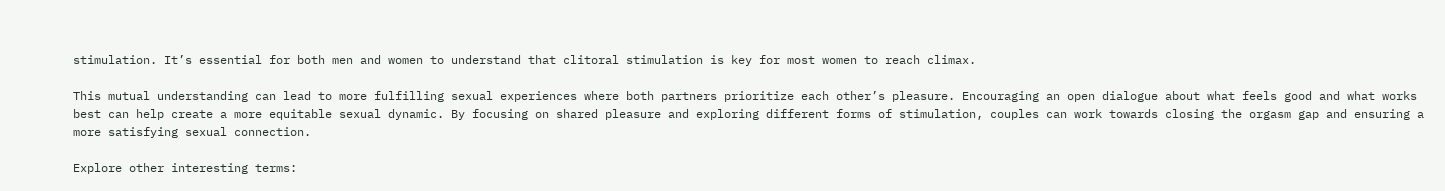stimulation. It’s essential for both men and women to understand that clitoral stimulation is key for most women to reach climax.

This mutual understanding can lead to more fulfilling sexual experiences where both partners prioritize each other’s pleasure. Encouraging an open dialogue about what feels good and what works best can help create a more equitable sexual dynamic. By focusing on shared pleasure and exploring different forms of stimulation, couples can work towards closing the orgasm gap and ensuring a more satisfying sexual connection.

Explore other interesting terms: